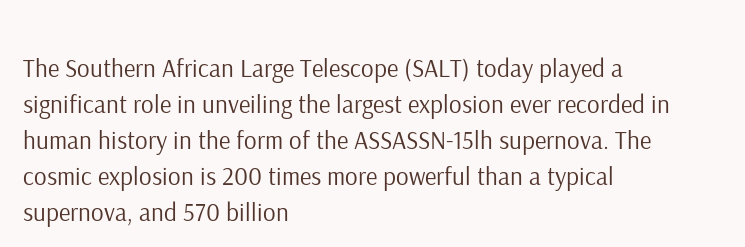The Southern African Large Telescope (SALT) today played a significant role in unveiling the largest explosion ever recorded in human history in the form of the ASSASSN-15lh supernova. The cosmic explosion is 200 times more powerful than a typical supernova, and 570 billion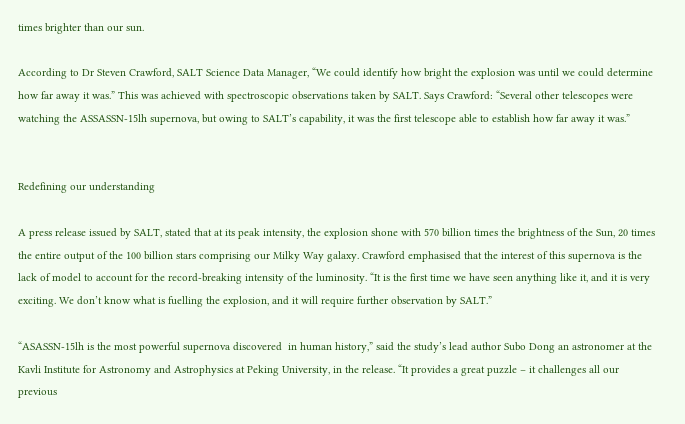times brighter than our sun.

According to Dr Steven Crawford, SALT Science Data Manager, “We could identify how bright the explosion was until we could determine how far away it was.” This was achieved with spectroscopic observations taken by SALT. Says Crawford: “Several other telescopes were watching the ASSASSN-15lh supernova, but owing to SALT’s capability, it was the first telescope able to establish how far away it was.”


Redefining our understanding

A press release issued by SALT, stated that at its peak intensity, the explosion shone with 570 billion times the brightness of the Sun, 20 times the entire output of the 100 billion stars comprising our Milky Way galaxy. Crawford emphasised that the interest of this supernova is the lack of model to account for the record-breaking intensity of the luminosity. “It is the first time we have seen anything like it, and it is very exciting. We don’t know what is fuelling the explosion, and it will require further observation by SALT.”

“ASASSN-15lh is the most powerful supernova discovered  in human history,” said the study’s lead author Subo Dong an astronomer at the Kavli Institute for Astronomy and Astrophysics at Peking University, in the release. “It provides a great puzzle – it challenges all our previous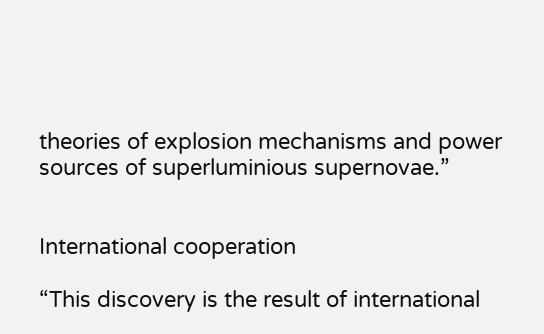theories of explosion mechanisms and power sources of superluminious supernovae.”


International cooperation

“This discovery is the result of international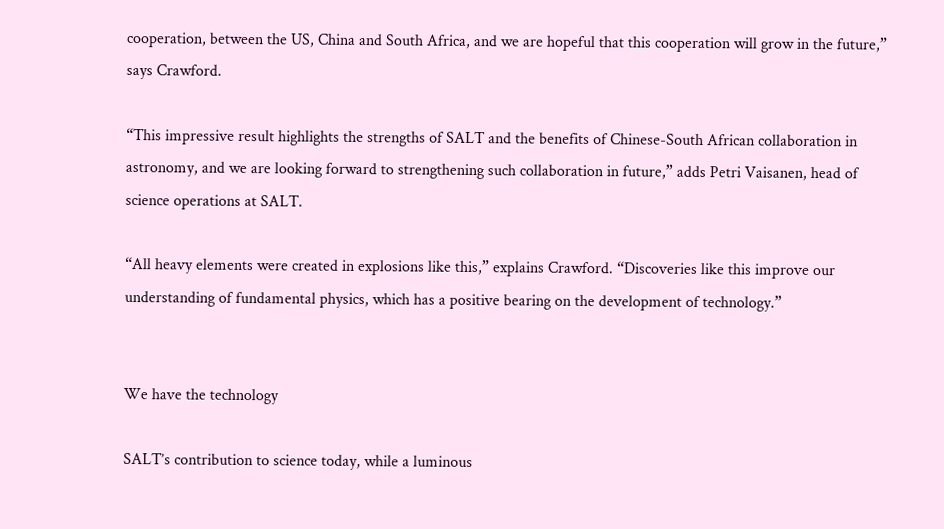cooperation, between the US, China and South Africa, and we are hopeful that this cooperation will grow in the future,” says Crawford.

“This impressive result highlights the strengths of SALT and the benefits of Chinese-South African collaboration in astronomy, and we are looking forward to strengthening such collaboration in future,” adds Petri Vaisanen, head of science operations at SALT.

“All heavy elements were created in explosions like this,” explains Crawford. “Discoveries like this improve our understanding of fundamental physics, which has a positive bearing on the development of technology.”


We have the technology

SALT’s contribution to science today, while a luminous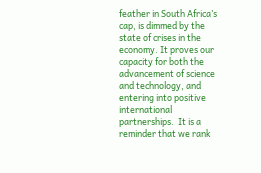feather in South Africa’s cap, is dimmed by the state of crises in the economy. It proves our capacity for both the advancement of science and technology, and entering into positive international partnerships.  It is a reminder that we rank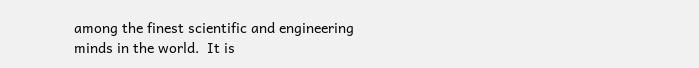among the finest scientific and engineering minds in the world.  It is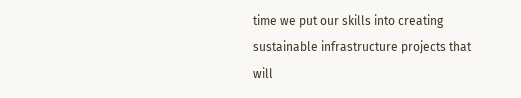time we put our skills into creating sustainable infrastructure projects that will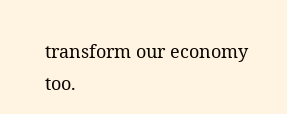transform our economy too.